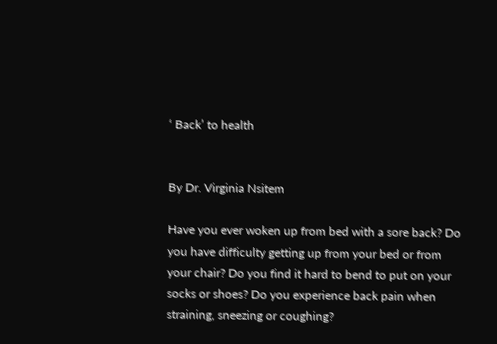‘ Back’ to health


By Dr. Virginia Nsitem

Have you ever woken up from bed with a sore back? Do you have difficulty getting up from your bed or from your chair? Do you find it hard to bend to put on your socks or shoes? Do you experience back pain when straining, sneezing or coughing?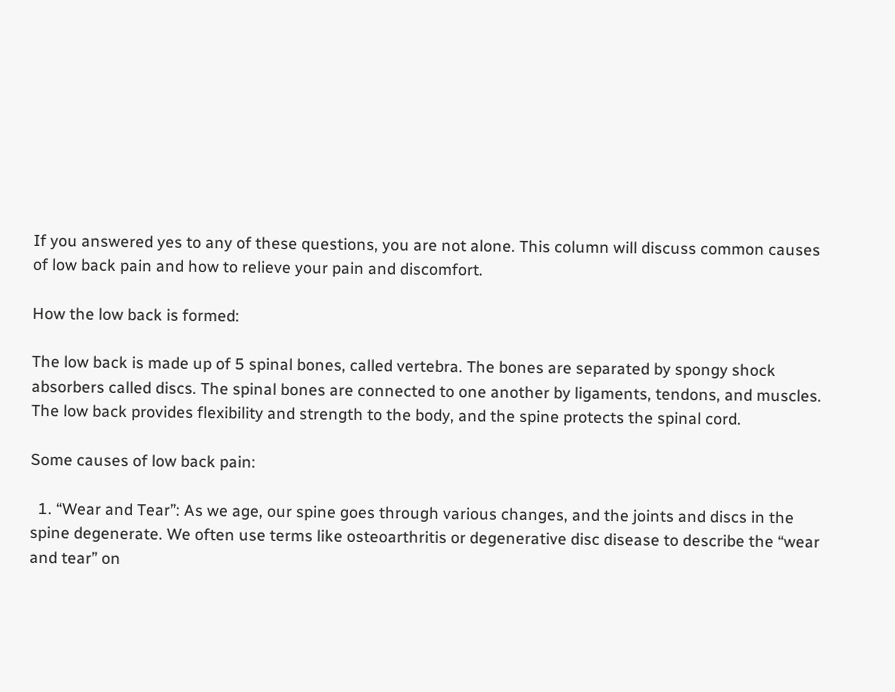If you answered yes to any of these questions, you are not alone. This column will discuss common causes of low back pain and how to relieve your pain and discomfort.

How the low back is formed:

The low back is made up of 5 spinal bones, called vertebra. The bones are separated by spongy shock absorbers called discs. The spinal bones are connected to one another by ligaments, tendons, and muscles. The low back provides flexibility and strength to the body, and the spine protects the spinal cord.

Some causes of low back pain:

  1. “Wear and Tear”: As we age, our spine goes through various changes, and the joints and discs in the spine degenerate. We often use terms like osteoarthritis or degenerative disc disease to describe the “wear and tear” on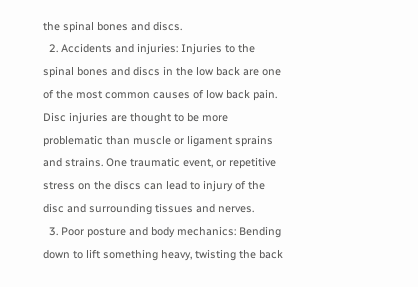the spinal bones and discs.
  2. Accidents and injuries: Injuries to the spinal bones and discs in the low back are one of the most common causes of low back pain. Disc injuries are thought to be more problematic than muscle or ligament sprains and strains. One traumatic event, or repetitive stress on the discs can lead to injury of the disc and surrounding tissues and nerves.
  3. Poor posture and body mechanics: Bending down to lift something heavy, twisting the back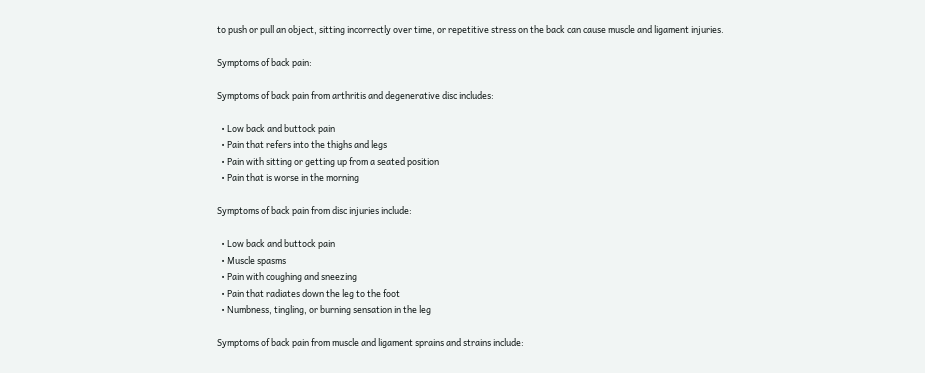to push or pull an object, sitting incorrectly over time, or repetitive stress on the back can cause muscle and ligament injuries.

Symptoms of back pain:

Symptoms of back pain from arthritis and degenerative disc includes:

  • Low back and buttock pain
  • Pain that refers into the thighs and legs
  • Pain with sitting or getting up from a seated position
  • Pain that is worse in the morning

Symptoms of back pain from disc injuries include:

  • Low back and buttock pain
  • Muscle spasms
  • Pain with coughing and sneezing
  • Pain that radiates down the leg to the foot
  • Numbness, tingling, or burning sensation in the leg

Symptoms of back pain from muscle and ligament sprains and strains include: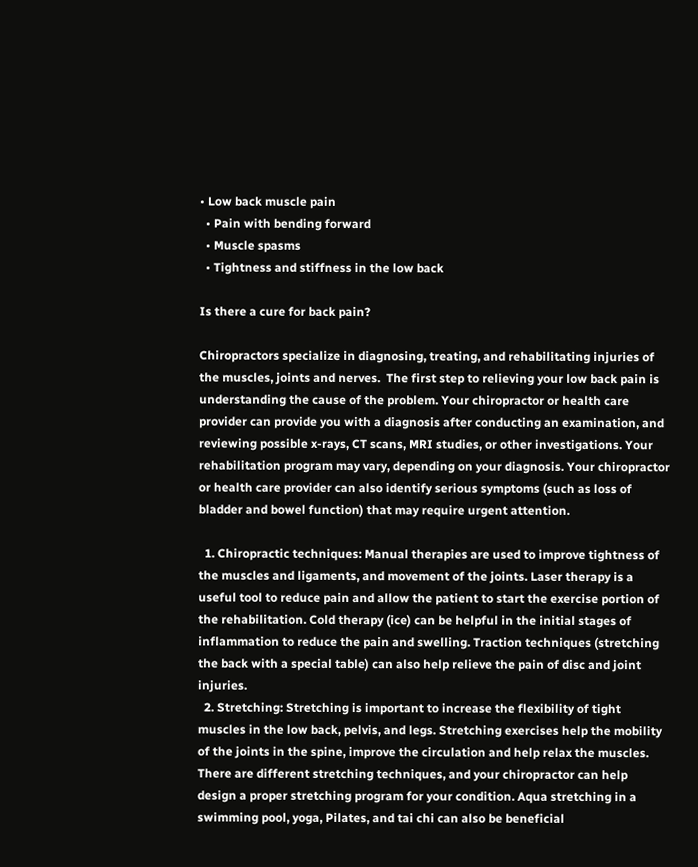• Low back muscle pain
  • Pain with bending forward
  • Muscle spasms
  • Tightness and stiffness in the low back

Is there a cure for back pain?

Chiropractors specialize in diagnosing, treating, and rehabilitating injuries of the muscles, joints and nerves.  The first step to relieving your low back pain is understanding the cause of the problem. Your chiropractor or health care provider can provide you with a diagnosis after conducting an examination, and reviewing possible x-rays, CT scans, MRI studies, or other investigations. Your rehabilitation program may vary, depending on your diagnosis. Your chiropractor or health care provider can also identify serious symptoms (such as loss of bladder and bowel function) that may require urgent attention.

  1. Chiropractic techniques: Manual therapies are used to improve tightness of the muscles and ligaments, and movement of the joints. Laser therapy is a useful tool to reduce pain and allow the patient to start the exercise portion of the rehabilitation. Cold therapy (ice) can be helpful in the initial stages of inflammation to reduce the pain and swelling. Traction techniques (stretching the back with a special table) can also help relieve the pain of disc and joint injuries.
  2. Stretching: Stretching is important to increase the flexibility of tight muscles in the low back, pelvis, and legs. Stretching exercises help the mobility of the joints in the spine, improve the circulation and help relax the muscles. There are different stretching techniques, and your chiropractor can help design a proper stretching program for your condition. Aqua stretching in a swimming pool, yoga, Pilates, and tai chi can also be beneficial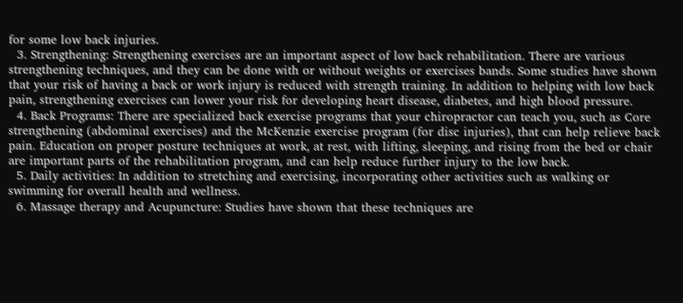for some low back injuries.
  3. Strengthening: Strengthening exercises are an important aspect of low back rehabilitation. There are various strengthening techniques, and they can be done with or without weights or exercises bands. Some studies have shown that your risk of having a back or work injury is reduced with strength training. In addition to helping with low back pain, strengthening exercises can lower your risk for developing heart disease, diabetes, and high blood pressure.
  4. Back Programs: There are specialized back exercise programs that your chiropractor can teach you, such as Core strengthening (abdominal exercises) and the McKenzie exercise program (for disc injuries), that can help relieve back pain. Education on proper posture techniques at work, at rest, with lifting, sleeping, and rising from the bed or chair are important parts of the rehabilitation program, and can help reduce further injury to the low back.
  5. Daily activities: In addition to stretching and exercising, incorporating other activities such as walking or swimming for overall health and wellness.
  6. Massage therapy and Acupuncture: Studies have shown that these techniques are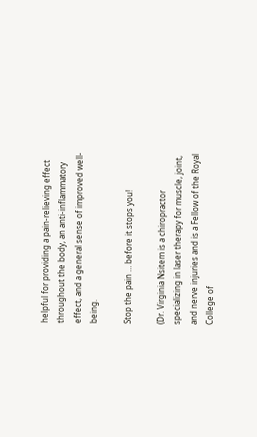helpful for providing a pain-relieving effect throughout the body, an anti-inflammatory effect, and a general sense of improved well-being.

Stop the pain … before it stops you!

(Dr. Virginia Nsitem is a chiropractor specializing in laser therapy for muscle, joint, and nerve injuries and is a Fellow of the Royal College of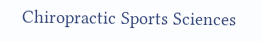Chiropractic Sports Sciences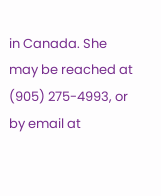in Canada. She may be reached at (905) 275-4993, or by email at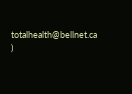totalhealth@bellnet.ca )